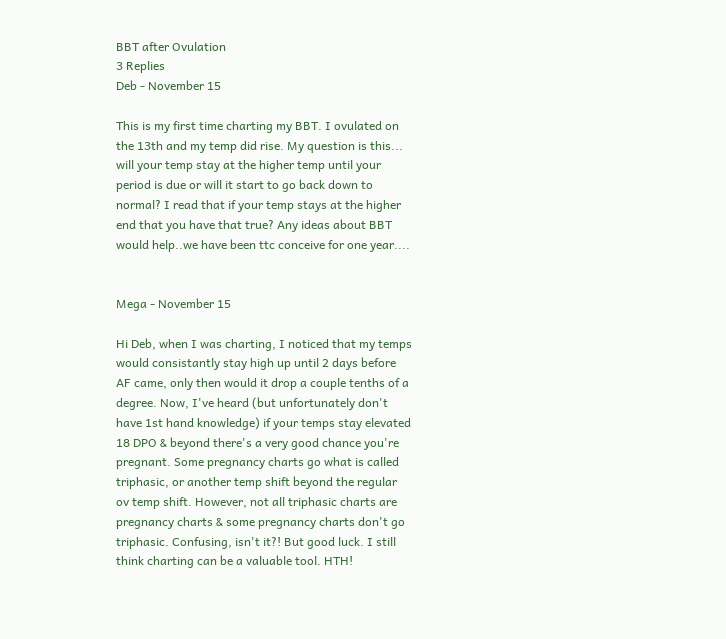BBT after Ovulation
3 Replies
Deb - November 15

This is my first time charting my BBT. I ovulated on the 13th and my temp did rise. My question is this... will your temp stay at the higher temp until your period is due or will it start to go back down to normal? I read that if your temp stays at the higher end that you have that true? Any ideas about BBT would help..we have been ttc conceive for one year....


Mega - November 15

Hi Deb, when I was charting, I noticed that my temps would consistantly stay high up until 2 days before AF came, only then would it drop a couple tenths of a degree. Now, I've heard (but unfortunately don't have 1st hand knowledge) if your temps stay elevated 18 DPO & beyond there's a very good chance you're pregnant. Some pregnancy charts go what is called triphasic, or another temp shift beyond the regular ov temp shift. However, not all triphasic charts are pregnancy charts & some pregnancy charts don't go triphasic. Confusing, isn't it?! But good luck. I still think charting can be a valuable tool. HTH!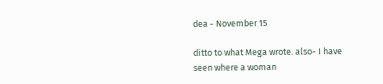dea - November 15

ditto to what Mega wrote. also- I have seen where a woman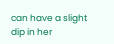can have a slight dip in her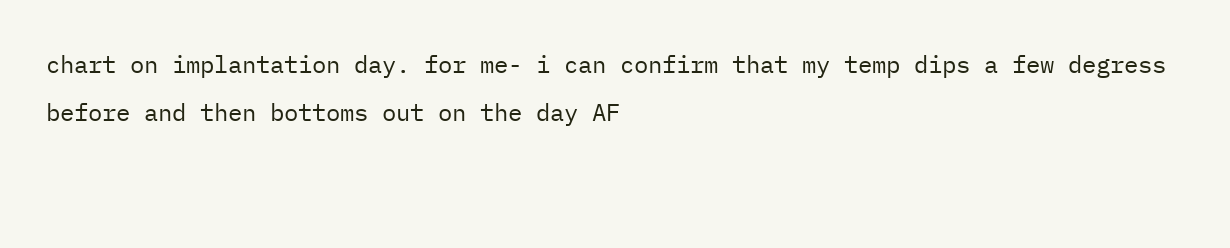chart on implantation day. for me- i can confirm that my temp dips a few degress before and then bottoms out on the day AF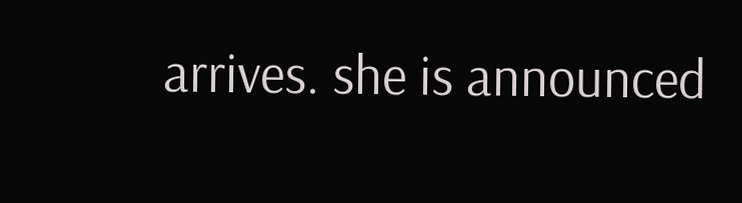arrives. she is announced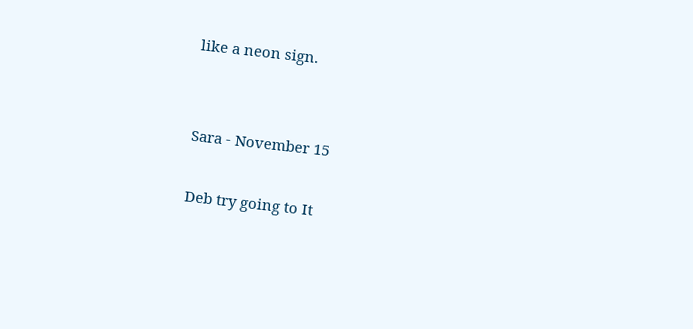like a neon sign.


Sara - November 15

Deb try going to It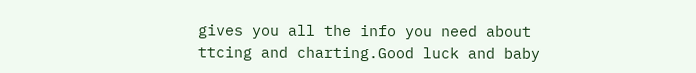gives you all the info you need about ttcing and charting.Good luck and baby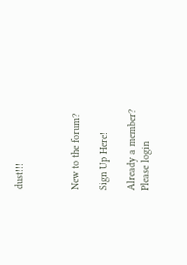dust!!!



New to the forum?

Sign Up Here!

Already a member?
Please login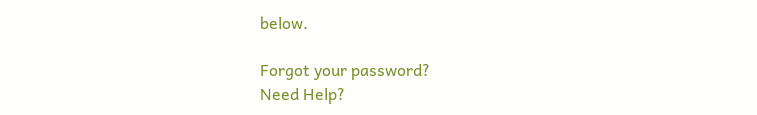below.

Forgot your password?
Need Help?